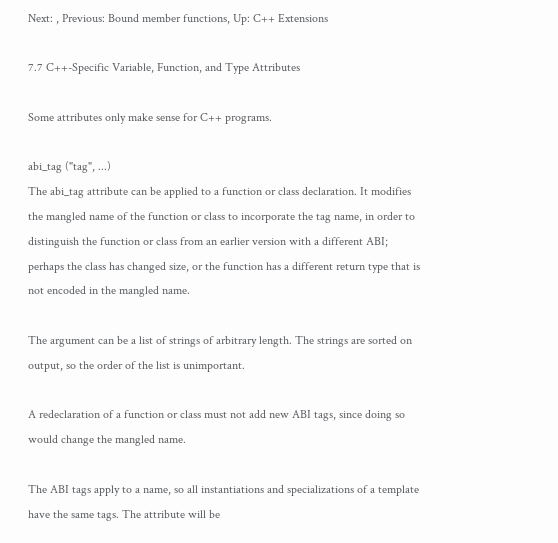Next: , Previous: Bound member functions, Up: C++ Extensions

7.7 C++-Specific Variable, Function, and Type Attributes

Some attributes only make sense for C++ programs.

abi_tag ("tag", ...)
The abi_tag attribute can be applied to a function or class declaration. It modifies the mangled name of the function or class to incorporate the tag name, in order to distinguish the function or class from an earlier version with a different ABI; perhaps the class has changed size, or the function has a different return type that is not encoded in the mangled name.

The argument can be a list of strings of arbitrary length. The strings are sorted on output, so the order of the list is unimportant.

A redeclaration of a function or class must not add new ABI tags, since doing so would change the mangled name.

The ABI tags apply to a name, so all instantiations and specializations of a template have the same tags. The attribute will be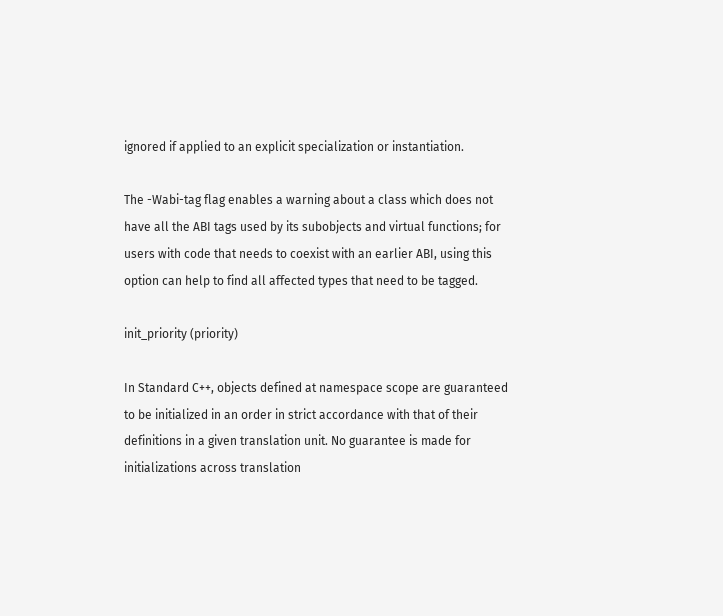ignored if applied to an explicit specialization or instantiation.

The -Wabi-tag flag enables a warning about a class which does not have all the ABI tags used by its subobjects and virtual functions; for users with code that needs to coexist with an earlier ABI, using this option can help to find all affected types that need to be tagged.

init_priority (priority)

In Standard C++, objects defined at namespace scope are guaranteed to be initialized in an order in strict accordance with that of their definitions in a given translation unit. No guarantee is made for initializations across translation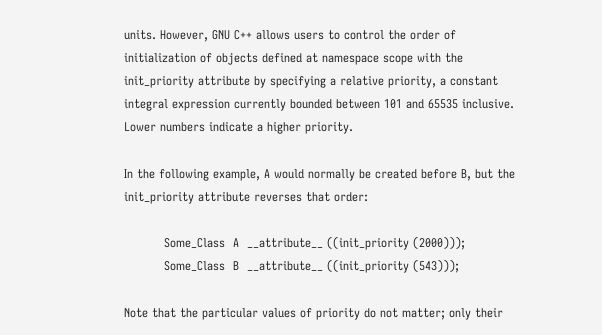units. However, GNU C++ allows users to control the order of initialization of objects defined at namespace scope with the init_priority attribute by specifying a relative priority, a constant integral expression currently bounded between 101 and 65535 inclusive. Lower numbers indicate a higher priority.

In the following example, A would normally be created before B, but the init_priority attribute reverses that order:

          Some_Class  A  __attribute__ ((init_priority (2000)));
          Some_Class  B  __attribute__ ((init_priority (543)));

Note that the particular values of priority do not matter; only their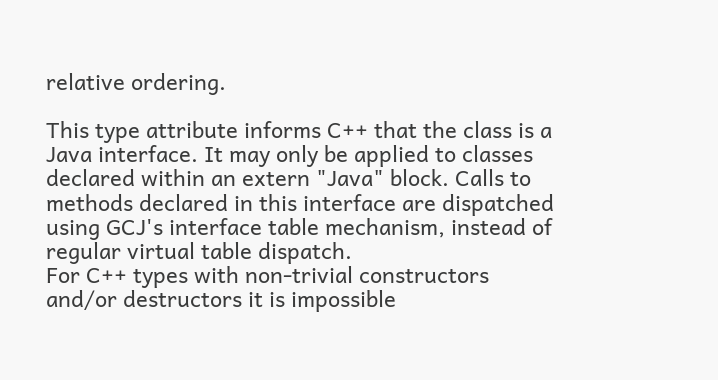relative ordering.

This type attribute informs C++ that the class is a Java interface. It may only be applied to classes declared within an extern "Java" block. Calls to methods declared in this interface are dispatched using GCJ's interface table mechanism, instead of regular virtual table dispatch.
For C++ types with non-trivial constructors and/or destructors it is impossible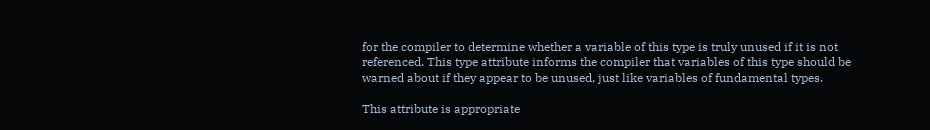for the compiler to determine whether a variable of this type is truly unused if it is not referenced. This type attribute informs the compiler that variables of this type should be warned about if they appear to be unused, just like variables of fundamental types.

This attribute is appropriate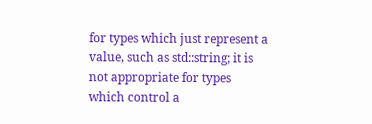for types which just represent a value, such as std::string; it is not appropriate for types which control a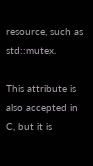resource, such as std::mutex.

This attribute is also accepted in C, but it is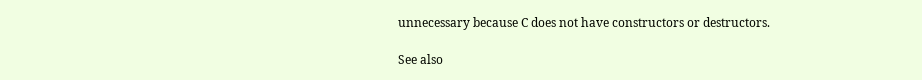unnecessary because C does not have constructors or destructors.

See also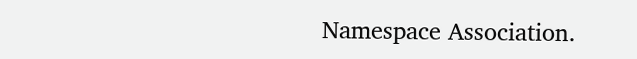Namespace Association.